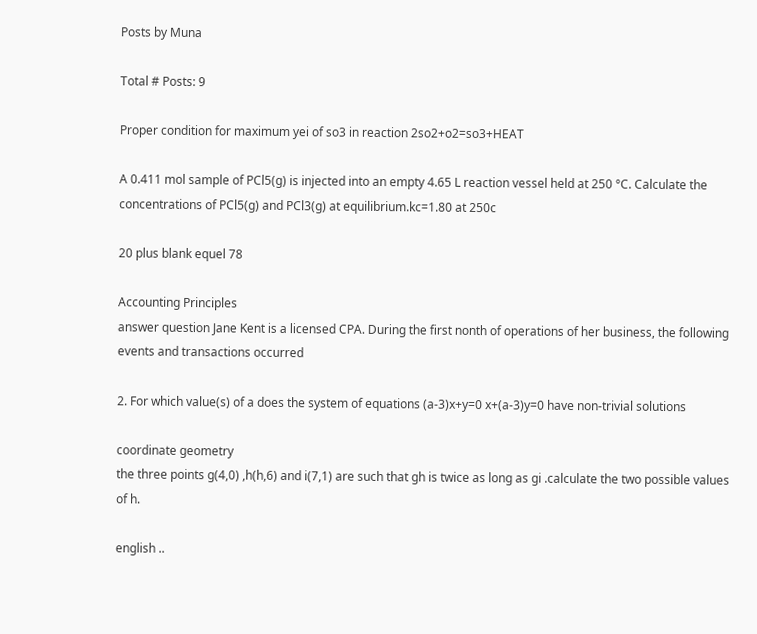Posts by Muna

Total # Posts: 9

Proper condition for maximum yei of so3 in reaction 2so2+o2=so3+HEAT

A 0.411 mol sample of PCl5(g) is injected into an empty 4.65 L reaction vessel held at 250 °C. Calculate the concentrations of PCl5(g) and PCl3(g) at equilibrium.kc=1.80 at 250c

20 plus blank equel 78

Accounting Principles
answer question Jane Kent is a licensed CPA. During the first nonth of operations of her business, the following events and transactions occurred

2. For which value(s) of a does the system of equations (a-3)x+y=0 x+(a-3)y=0 have non-trivial solutions

coordinate geometry
the three points g(4,0) ,h(h,6) and i(7,1) are such that gh is twice as long as gi .calculate the two possible values of h.

english ..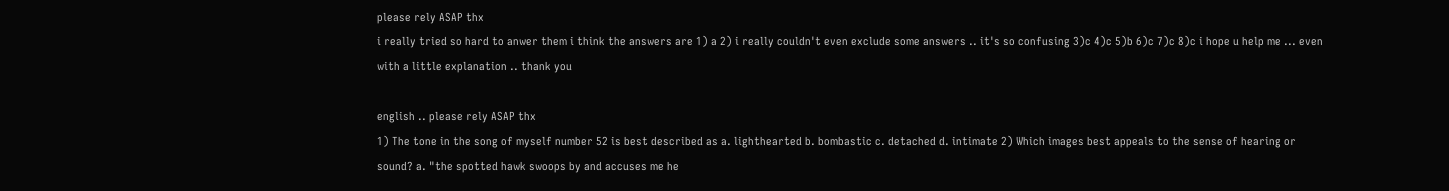please rely ASAP thx
i really tried so hard to anwer them i think the answers are 1) a 2) i really couldn't even exclude some answers .. it's so confusing 3)c 4)c 5)b 6)c 7)c 8)c i hope u help me ... even with a little explanation .. thank you

english .. please rely ASAP thx
1) The tone in the song of myself number 52 is best described as a. lighthearted b. bombastic c. detached d. intimate 2) Which images best appeals to the sense of hearing or sound? a. "the spotted hawk swoops by and accuses me he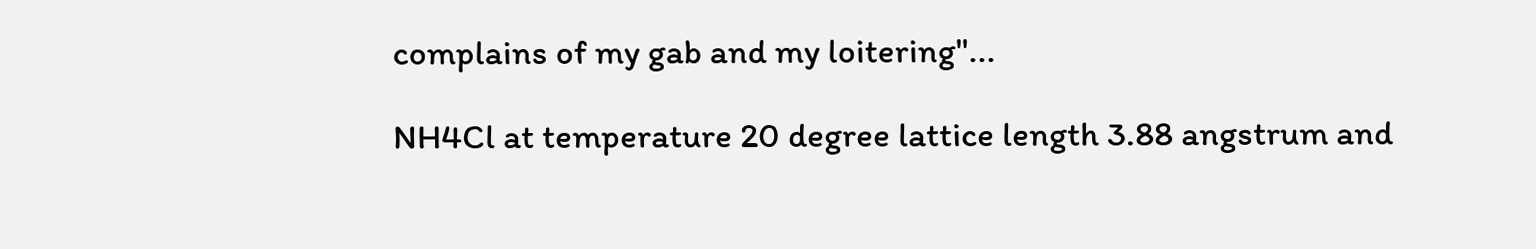complains of my gab and my loitering"...

NH4Cl at temperature 20 degree lattice length 3.88 angstrum and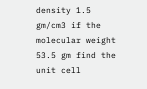density 1.5 gm/cm3 if the molecular weight 53.5 gm find the unit cell